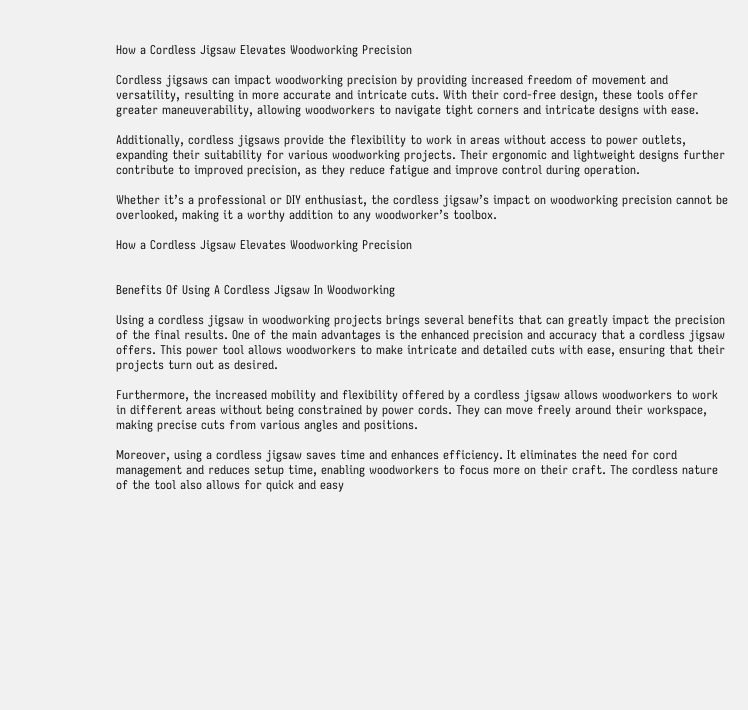How a Cordless Jigsaw Elevates Woodworking Precision

Cordless jigsaws can impact woodworking precision by providing increased freedom of movement and versatility, resulting in more accurate and intricate cuts. With their cord-free design, these tools offer greater maneuverability, allowing woodworkers to navigate tight corners and intricate designs with ease.

Additionally, cordless jigsaws provide the flexibility to work in areas without access to power outlets, expanding their suitability for various woodworking projects. Their ergonomic and lightweight designs further contribute to improved precision, as they reduce fatigue and improve control during operation.

Whether it’s a professional or DIY enthusiast, the cordless jigsaw’s impact on woodworking precision cannot be overlooked, making it a worthy addition to any woodworker’s toolbox.

How a Cordless Jigsaw Elevates Woodworking Precision


Benefits Of Using A Cordless Jigsaw In Woodworking

Using a cordless jigsaw in woodworking projects brings several benefits that can greatly impact the precision of the final results. One of the main advantages is the enhanced precision and accuracy that a cordless jigsaw offers. This power tool allows woodworkers to make intricate and detailed cuts with ease, ensuring that their projects turn out as desired.

Furthermore, the increased mobility and flexibility offered by a cordless jigsaw allows woodworkers to work in different areas without being constrained by power cords. They can move freely around their workspace, making precise cuts from various angles and positions.

Moreover, using a cordless jigsaw saves time and enhances efficiency. It eliminates the need for cord management and reduces setup time, enabling woodworkers to focus more on their craft. The cordless nature of the tool also allows for quick and easy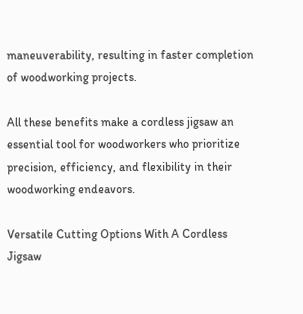maneuverability, resulting in faster completion of woodworking projects.

All these benefits make a cordless jigsaw an essential tool for woodworkers who prioritize precision, efficiency, and flexibility in their woodworking endeavors.

Versatile Cutting Options With A Cordless Jigsaw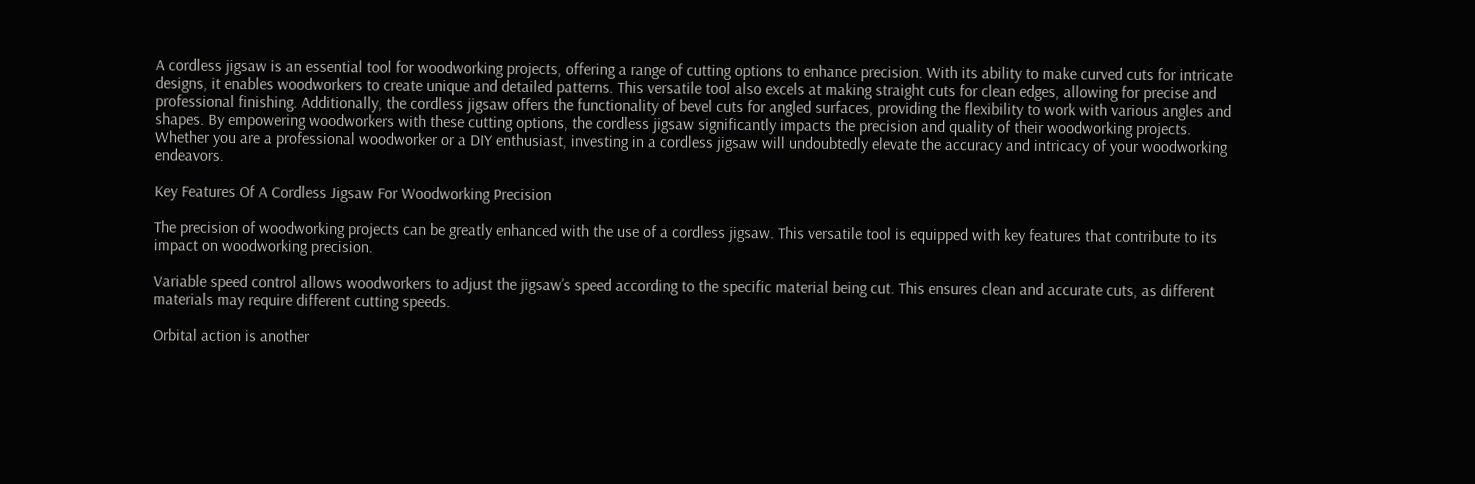A cordless jigsaw is an essential tool for woodworking projects, offering a range of cutting options to enhance precision. With its ability to make curved cuts for intricate designs, it enables woodworkers to create unique and detailed patterns. This versatile tool also excels at making straight cuts for clean edges, allowing for precise and professional finishing. Additionally, the cordless jigsaw offers the functionality of bevel cuts for angled surfaces, providing the flexibility to work with various angles and shapes. By empowering woodworkers with these cutting options, the cordless jigsaw significantly impacts the precision and quality of their woodworking projects. Whether you are a professional woodworker or a DIY enthusiast, investing in a cordless jigsaw will undoubtedly elevate the accuracy and intricacy of your woodworking endeavors.

Key Features Of A Cordless Jigsaw For Woodworking Precision

The precision of woodworking projects can be greatly enhanced with the use of a cordless jigsaw. This versatile tool is equipped with key features that contribute to its impact on woodworking precision.

Variable speed control allows woodworkers to adjust the jigsaw’s speed according to the specific material being cut. This ensures clean and accurate cuts, as different materials may require different cutting speeds.

Orbital action is another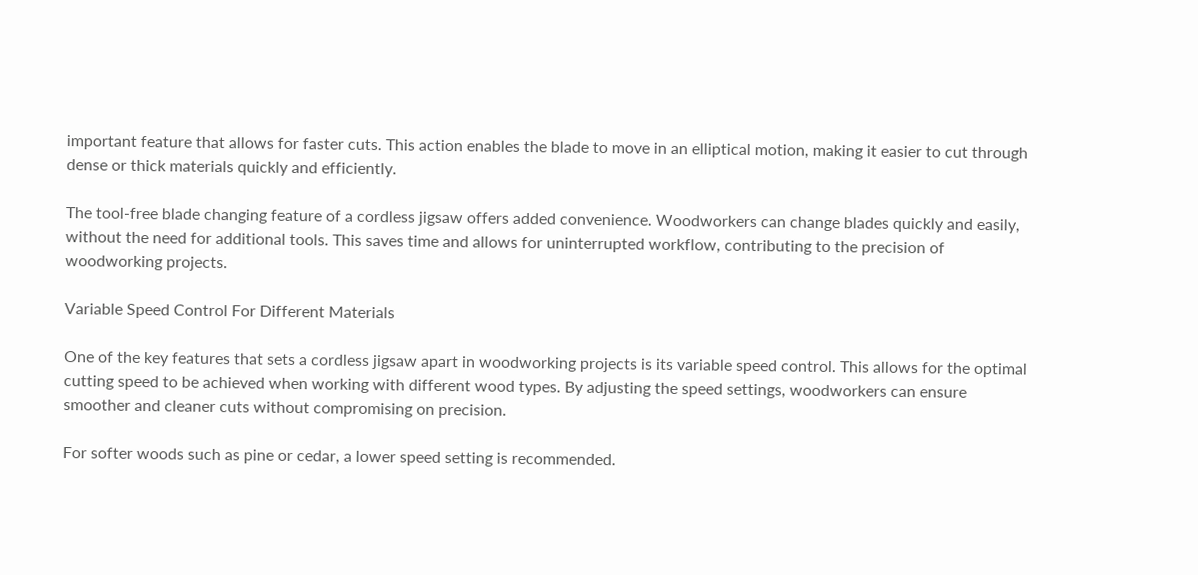important feature that allows for faster cuts. This action enables the blade to move in an elliptical motion, making it easier to cut through dense or thick materials quickly and efficiently.

The tool-free blade changing feature of a cordless jigsaw offers added convenience. Woodworkers can change blades quickly and easily, without the need for additional tools. This saves time and allows for uninterrupted workflow, contributing to the precision of woodworking projects.

Variable Speed Control For Different Materials

One of the key features that sets a cordless jigsaw apart in woodworking projects is its variable speed control. This allows for the optimal cutting speed to be achieved when working with different wood types. By adjusting the speed settings, woodworkers can ensure smoother and cleaner cuts without compromising on precision.

For softer woods such as pine or cedar, a lower speed setting is recommended.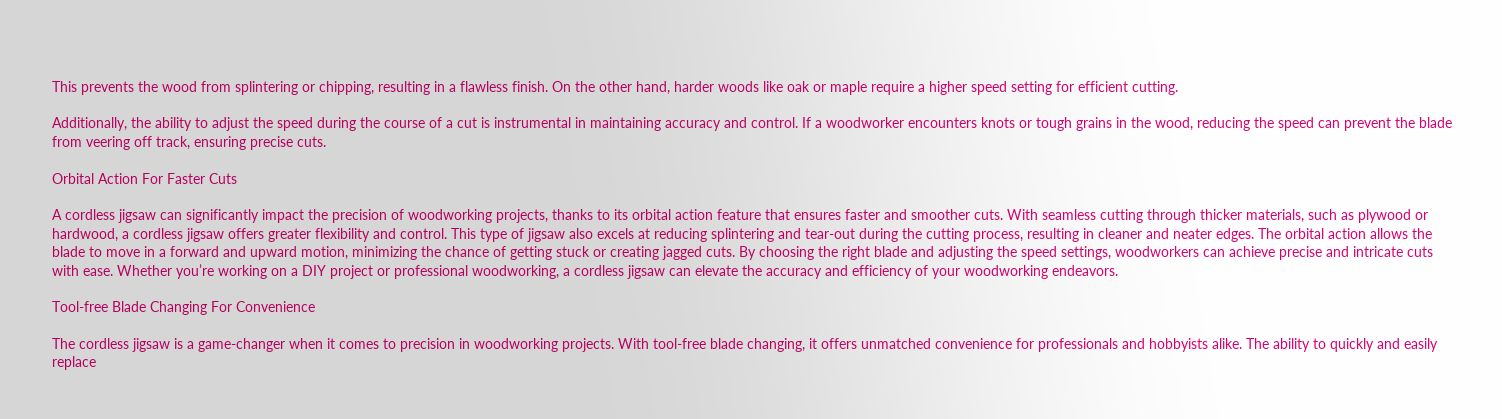This prevents the wood from splintering or chipping, resulting in a flawless finish. On the other hand, harder woods like oak or maple require a higher speed setting for efficient cutting.

Additionally, the ability to adjust the speed during the course of a cut is instrumental in maintaining accuracy and control. If a woodworker encounters knots or tough grains in the wood, reducing the speed can prevent the blade from veering off track, ensuring precise cuts.

Orbital Action For Faster Cuts

A cordless jigsaw can significantly impact the precision of woodworking projects, thanks to its orbital action feature that ensures faster and smoother cuts. With seamless cutting through thicker materials, such as plywood or hardwood, a cordless jigsaw offers greater flexibility and control. This type of jigsaw also excels at reducing splintering and tear-out during the cutting process, resulting in cleaner and neater edges. The orbital action allows the blade to move in a forward and upward motion, minimizing the chance of getting stuck or creating jagged cuts. By choosing the right blade and adjusting the speed settings, woodworkers can achieve precise and intricate cuts with ease. Whether you’re working on a DIY project or professional woodworking, a cordless jigsaw can elevate the accuracy and efficiency of your woodworking endeavors.

Tool-free Blade Changing For Convenience

The cordless jigsaw is a game-changer when it comes to precision in woodworking projects. With tool-free blade changing, it offers unmatched convenience for professionals and hobbyists alike. The ability to quickly and easily replace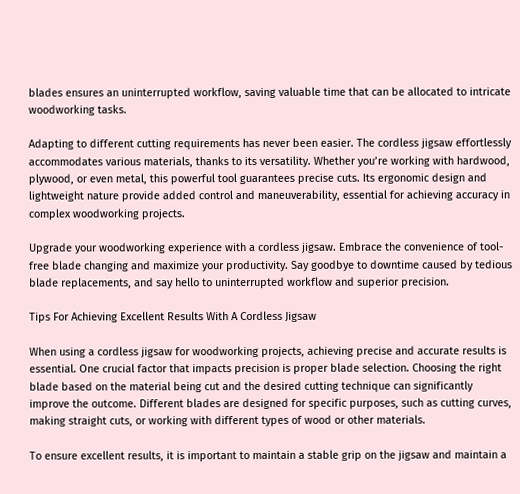blades ensures an uninterrupted workflow, saving valuable time that can be allocated to intricate woodworking tasks.

Adapting to different cutting requirements has never been easier. The cordless jigsaw effortlessly accommodates various materials, thanks to its versatility. Whether you’re working with hardwood, plywood, or even metal, this powerful tool guarantees precise cuts. Its ergonomic design and lightweight nature provide added control and maneuverability, essential for achieving accuracy in complex woodworking projects.

Upgrade your woodworking experience with a cordless jigsaw. Embrace the convenience of tool-free blade changing and maximize your productivity. Say goodbye to downtime caused by tedious blade replacements, and say hello to uninterrupted workflow and superior precision.

Tips For Achieving Excellent Results With A Cordless Jigsaw

When using a cordless jigsaw for woodworking projects, achieving precise and accurate results is essential. One crucial factor that impacts precision is proper blade selection. Choosing the right blade based on the material being cut and the desired cutting technique can significantly improve the outcome. Different blades are designed for specific purposes, such as cutting curves, making straight cuts, or working with different types of wood or other materials.

To ensure excellent results, it is important to maintain a stable grip on the jigsaw and maintain a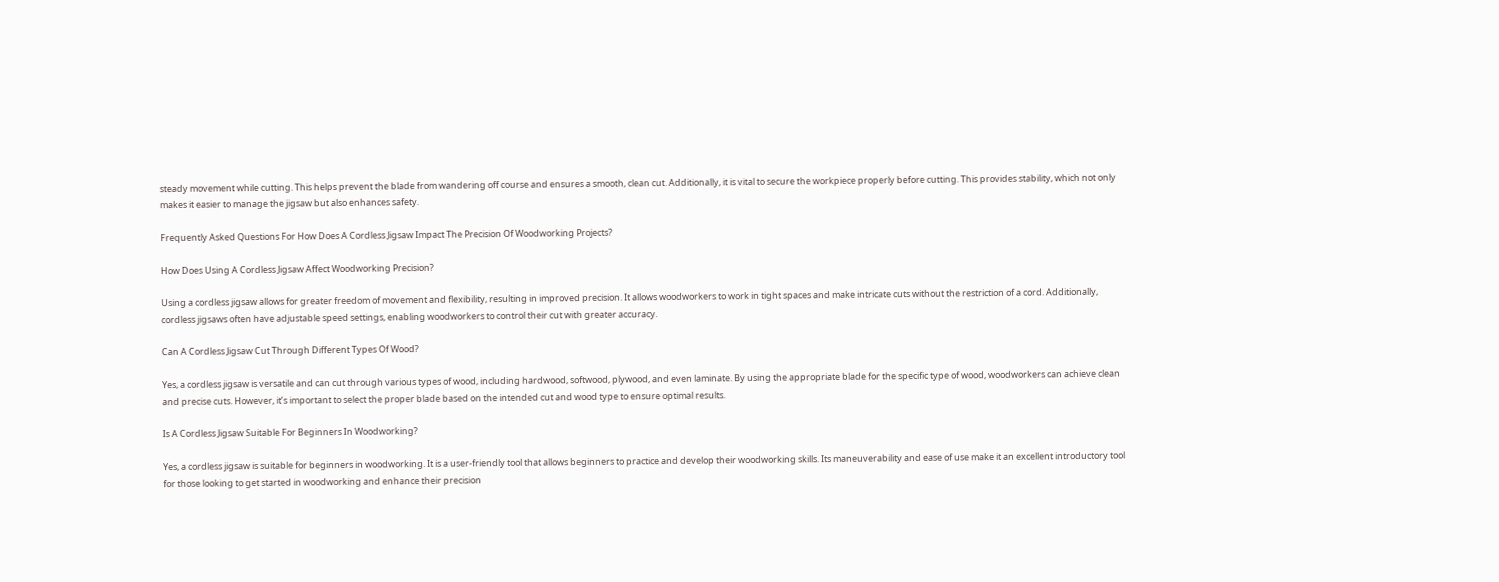steady movement while cutting. This helps prevent the blade from wandering off course and ensures a smooth, clean cut. Additionally, it is vital to secure the workpiece properly before cutting. This provides stability, which not only makes it easier to manage the jigsaw but also enhances safety.

Frequently Asked Questions For How Does A Cordless Jigsaw Impact The Precision Of Woodworking Projects?

How Does Using A Cordless Jigsaw Affect Woodworking Precision?

Using a cordless jigsaw allows for greater freedom of movement and flexibility, resulting in improved precision. It allows woodworkers to work in tight spaces and make intricate cuts without the restriction of a cord. Additionally, cordless jigsaws often have adjustable speed settings, enabling woodworkers to control their cut with greater accuracy.

Can A Cordless Jigsaw Cut Through Different Types Of Wood?

Yes, a cordless jigsaw is versatile and can cut through various types of wood, including hardwood, softwood, plywood, and even laminate. By using the appropriate blade for the specific type of wood, woodworkers can achieve clean and precise cuts. However, it’s important to select the proper blade based on the intended cut and wood type to ensure optimal results.

Is A Cordless Jigsaw Suitable For Beginners In Woodworking?

Yes, a cordless jigsaw is suitable for beginners in woodworking. It is a user-friendly tool that allows beginners to practice and develop their woodworking skills. Its maneuverability and ease of use make it an excellent introductory tool for those looking to get started in woodworking and enhance their precision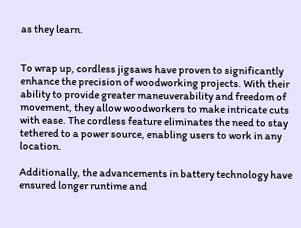as they learn.


To wrap up, cordless jigsaws have proven to significantly enhance the precision of woodworking projects. With their ability to provide greater maneuverability and freedom of movement, they allow woodworkers to make intricate cuts with ease. The cordless feature eliminates the need to stay tethered to a power source, enabling users to work in any location.

Additionally, the advancements in battery technology have ensured longer runtime and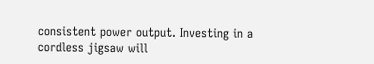consistent power output. Investing in a cordless jigsaw will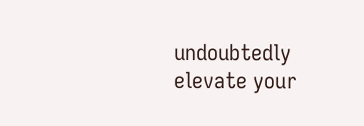undoubtedly elevate your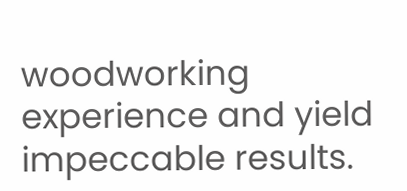woodworking experience and yield impeccable results.